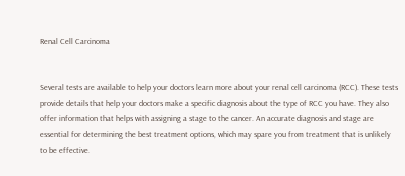Renal Cell Carcinoma


Several tests are available to help your doctors learn more about your renal cell carcinoma (RCC). These tests provide details that help your doctors make a specific diagnosis about the type of RCC you have. They also offer information that helps with assigning a stage to the cancer. An accurate diagnosis and stage are essential for determining the best treatment options, which may spare you from treatment that is unlikely to be effective.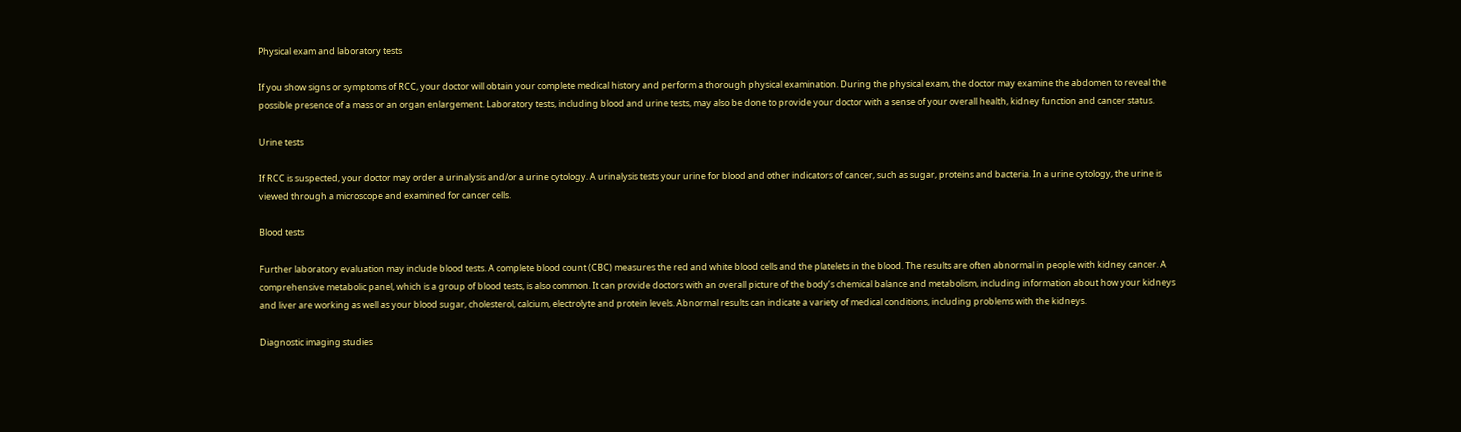Physical exam and laboratory tests

If you show signs or symptoms of RCC, your doctor will obtain your complete medical history and perform a thorough physical examination. During the physical exam, the doctor may examine the abdomen to reveal the possible presence of a mass or an organ enlargement. Laboratory tests, including blood and urine tests, may also be done to provide your doctor with a sense of your overall health, kidney function and cancer status.

Urine tests

If RCC is suspected, your doctor may order a urinalysis and/or a urine cytology. A urinalysis tests your urine for blood and other indicators of cancer, such as sugar, proteins and bacteria. In a urine cytology, the urine is viewed through a microscope and examined for cancer cells.

Blood tests

Further laboratory evaluation may include blood tests. A complete blood count (CBC) measures the red and white blood cells and the platelets in the blood. The results are often abnormal in people with kidney cancer. A comprehensive metabolic panel, which is a group of blood tests, is also common. It can provide doctors with an overall picture of the body’s chemical balance and metabolism, including information about how your kidneys and liver are working as well as your blood sugar, cholesterol, calcium, electrolyte and protein levels. Abnormal results can indicate a variety of medical conditions, including problems with the kidneys.

Diagnostic imaging studies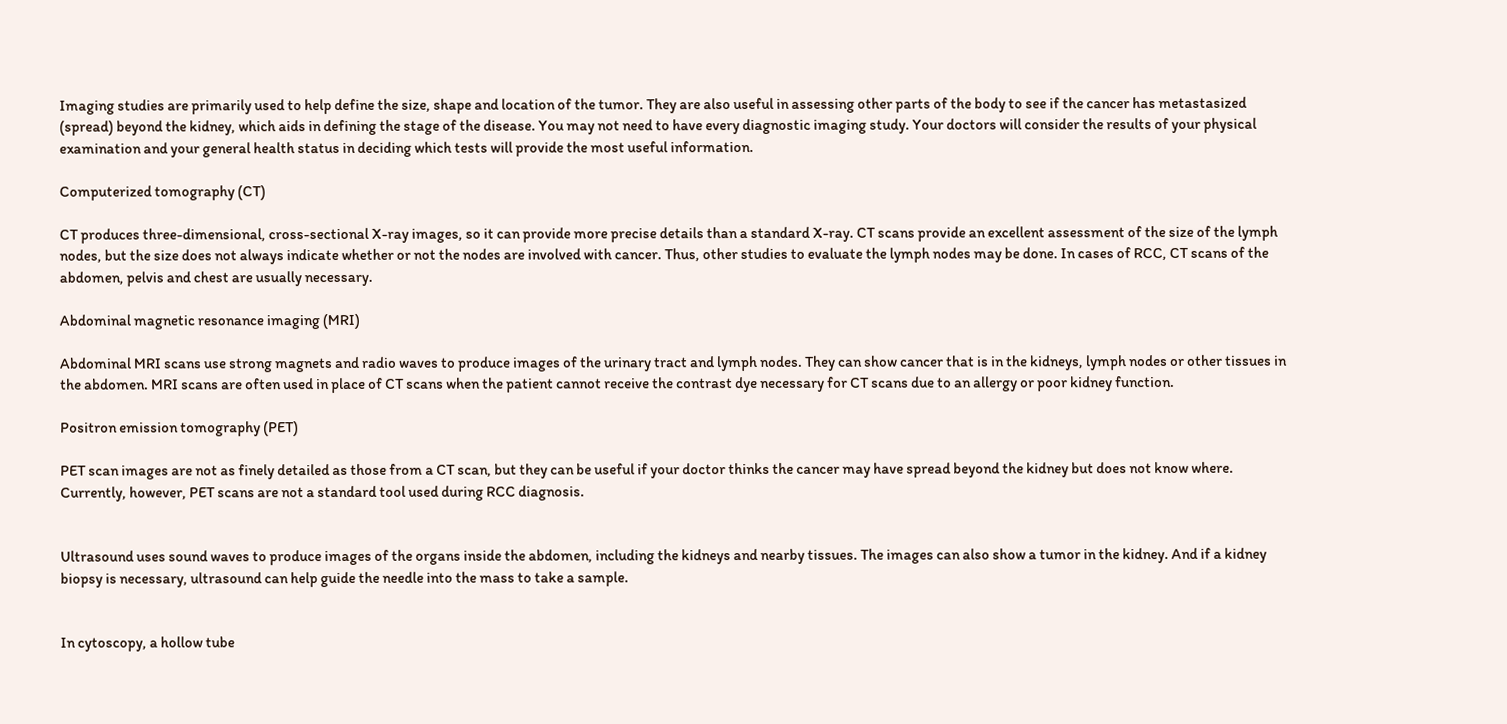Imaging studies are primarily used to help define the size, shape and location of the tumor. They are also useful in assessing other parts of the body to see if the cancer has metastasized (spread) beyond the kidney, which aids in defining the stage of the disease. You may not need to have every diagnostic imaging study. Your doctors will consider the results of your physical examination and your general health status in deciding which tests will provide the most useful information.

Computerized tomography (CT)

CT produces three-dimensional, cross-sectional X-ray images, so it can provide more precise details than a standard X-ray. CT scans provide an excellent assessment of the size of the lymph nodes, but the size does not always indicate whether or not the nodes are involved with cancer. Thus, other studies to evaluate the lymph nodes may be done. In cases of RCC, CT scans of the abdomen, pelvis and chest are usually necessary.

Abdominal magnetic resonance imaging (MRI)

Abdominal MRI scans use strong magnets and radio waves to produce images of the urinary tract and lymph nodes. They can show cancer that is in the kidneys, lymph nodes or other tissues in the abdomen. MRI scans are often used in place of CT scans when the patient cannot receive the contrast dye necessary for CT scans due to an allergy or poor kidney function.

Positron emission tomography (PET)

PET scan images are not as finely detailed as those from a CT scan, but they can be useful if your doctor thinks the cancer may have spread beyond the kidney but does not know where. Currently, however, PET scans are not a standard tool used during RCC diagnosis.


Ultrasound uses sound waves to produce images of the organs inside the abdomen, including the kidneys and nearby tissues. The images can also show a tumor in the kidney. And if a kidney biopsy is necessary, ultrasound can help guide the needle into the mass to take a sample.


In cytoscopy, a hollow tube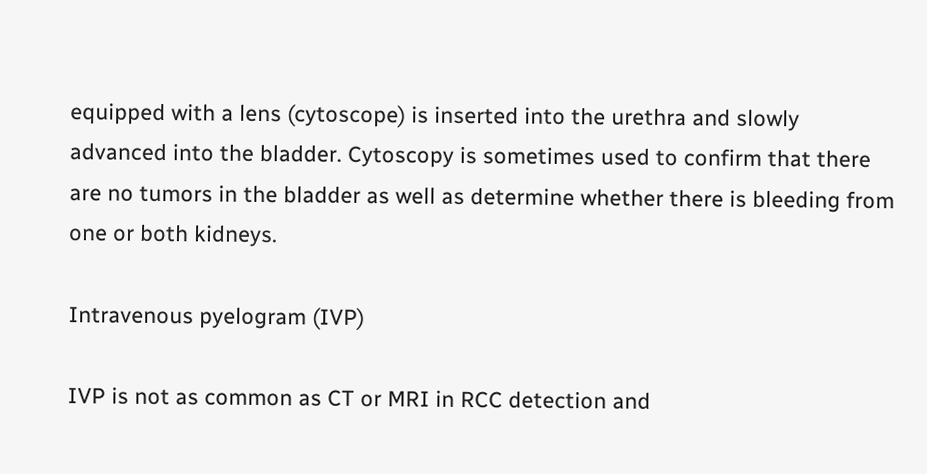equipped with a lens (cytoscope) is inserted into the urethra and slowly advanced into the bladder. Cytoscopy is sometimes used to confirm that there are no tumors in the bladder as well as determine whether there is bleeding from one or both kidneys.

Intravenous pyelogram (IVP)

IVP is not as common as CT or MRI in RCC detection and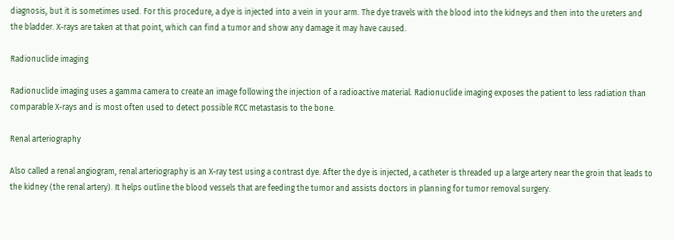diagnosis, but it is sometimes used. For this procedure, a dye is injected into a vein in your arm. The dye travels with the blood into the kidneys and then into the ureters and the bladder. X-rays are taken at that point, which can find a tumor and show any damage it may have caused.

Radionuclide imaging

Radionuclide imaging uses a gamma camera to create an image following the injection of a radioactive material. Radionuclide imaging exposes the patient to less radiation than comparable X-rays and is most often used to detect possible RCC metastasis to the bone.

Renal arteriography

Also called a renal angiogram, renal arteriography is an X-ray test using a contrast dye. After the dye is injected, a catheter is threaded up a large artery near the groin that leads to the kidney (the renal artery). It helps outline the blood vessels that are feeding the tumor and assists doctors in planning for tumor removal surgery.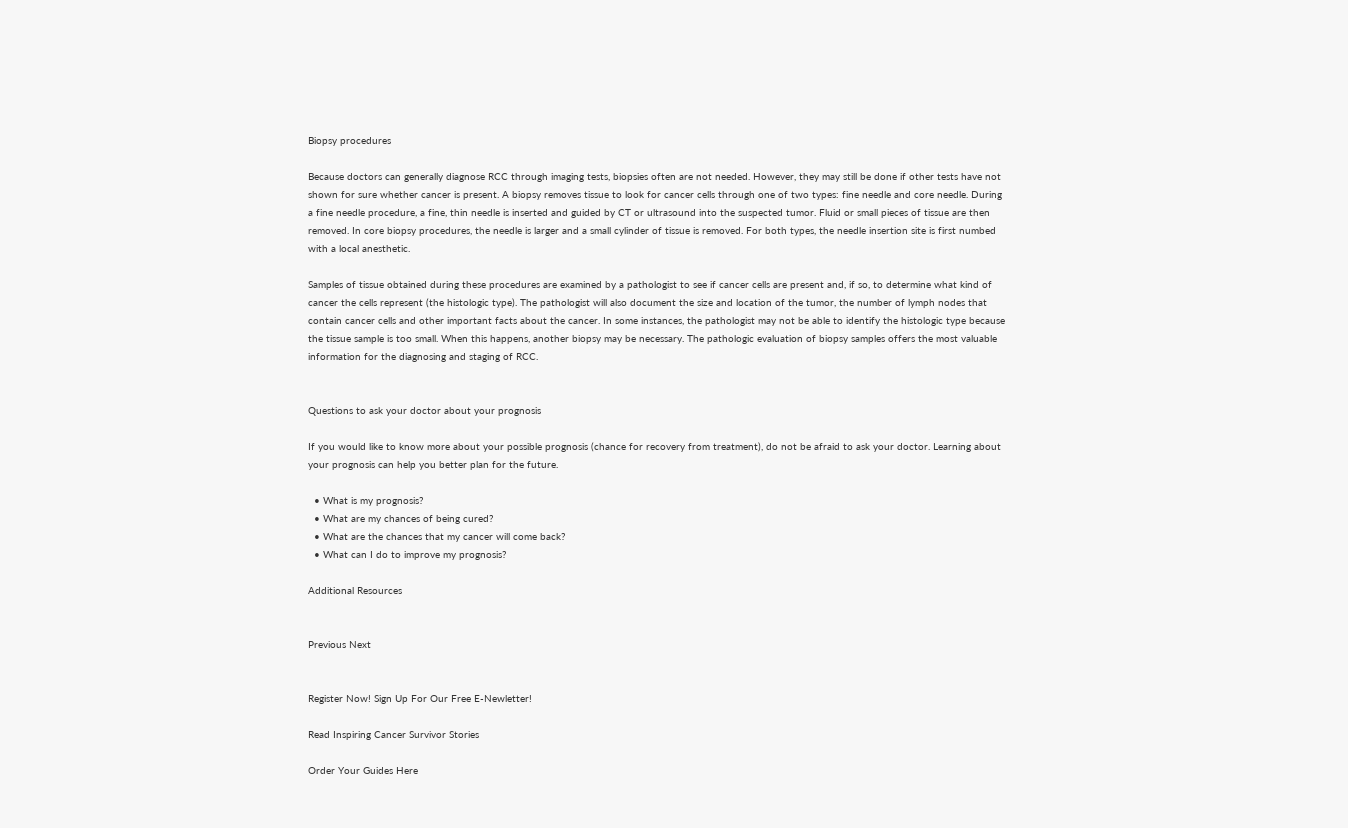Biopsy procedures

Because doctors can generally diagnose RCC through imaging tests, biopsies often are not needed. However, they may still be done if other tests have not shown for sure whether cancer is present. A biopsy removes tissue to look for cancer cells through one of two types: fine needle and core needle. During a fine needle procedure, a fine, thin needle is inserted and guided by CT or ultrasound into the suspected tumor. Fluid or small pieces of tissue are then removed. In core biopsy procedures, the needle is larger and a small cylinder of tissue is removed. For both types, the needle insertion site is first numbed with a local anesthetic.

Samples of tissue obtained during these procedures are examined by a pathologist to see if cancer cells are present and, if so, to determine what kind of cancer the cells represent (the histologic type). The pathologist will also document the size and location of the tumor, the number of lymph nodes that contain cancer cells and other important facts about the cancer. In some instances, the pathologist may not be able to identify the histologic type because the tissue sample is too small. When this happens, another biopsy may be necessary. The pathologic evaluation of biopsy samples offers the most valuable information for the diagnosing and staging of RCC.


Questions to ask your doctor about your prognosis

If you would like to know more about your possible prognosis (chance for recovery from treatment), do not be afraid to ask your doctor. Learning about your prognosis can help you better plan for the future.

  • What is my prognosis?
  • What are my chances of being cured?
  • What are the chances that my cancer will come back?
  • What can I do to improve my prognosis?

Additional Resources


Previous Next


Register Now! Sign Up For Our Free E-Newletter!

Read Inspiring Cancer Survivor Stories

Order Your Guides Here